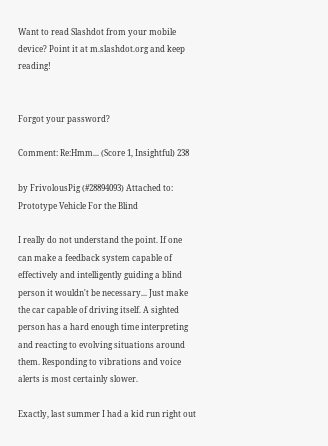Want to read Slashdot from your mobile device? Point it at m.slashdot.org and keep reading!


Forgot your password?

Comment: Re:Hmm... (Score 1, Insightful) 238

by FrivolousPig (#28894093) Attached to: Prototype Vehicle For the Blind

I really do not understand the point. If one can make a feedback system capable of effectively and intelligently guiding a blind person it wouldn't be necessary... Just make the car capable of driving itself. A sighted person has a hard enough time interpreting and reacting to evolving situations around them. Responding to vibrations and voice alerts is most certainly slower.

Exactly, last summer I had a kid run right out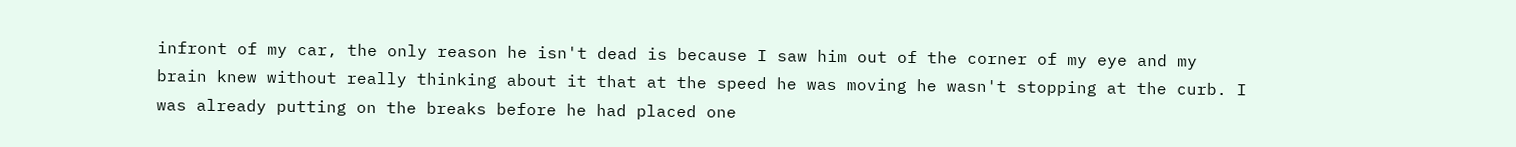infront of my car, the only reason he isn't dead is because I saw him out of the corner of my eye and my brain knew without really thinking about it that at the speed he was moving he wasn't stopping at the curb. I was already putting on the breaks before he had placed one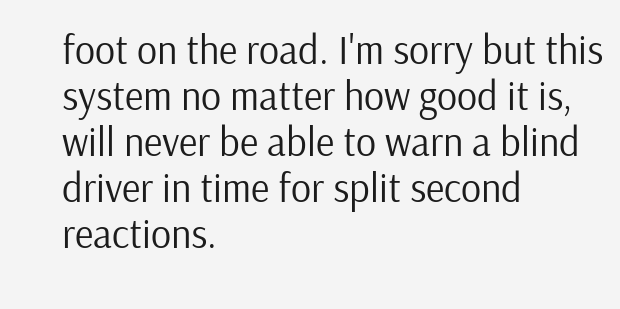foot on the road. I'm sorry but this system no matter how good it is, will never be able to warn a blind driver in time for split second reactions.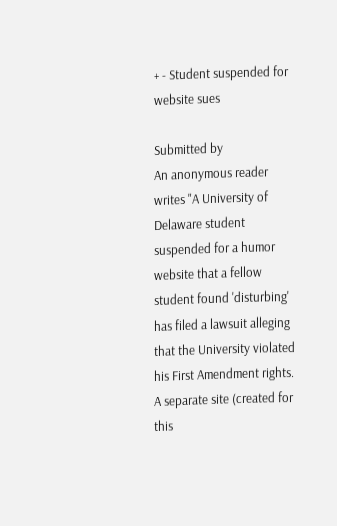+ - Student suspended for website sues

Submitted by
An anonymous reader writes "A University of Delaware student suspended for a humor website that a fellow student found 'disturbing' has filed a lawsuit alleging that the University violated his First Amendment rights. A separate site (created for this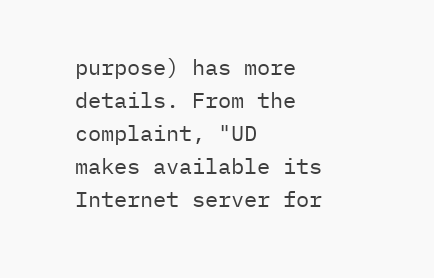purpose) has more details. From the complaint, "UD makes available its Internet server for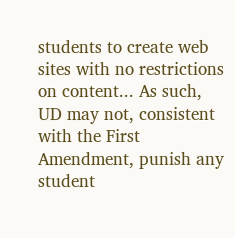students to create web sites with no restrictions on content... As such, UD may not, consistent with the First Amendment, punish any student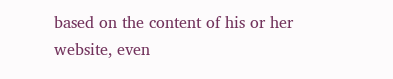based on the content of his or her website, even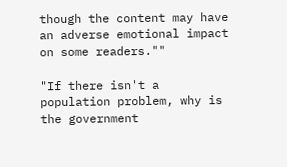though the content may have an adverse emotional impact on some readers.""

"If there isn't a population problem, why is the government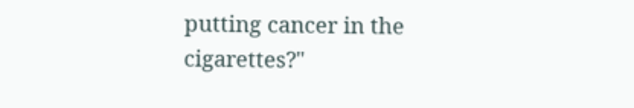putting cancer in the cigarettes?"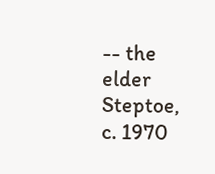-- the elder Steptoe, c. 1970